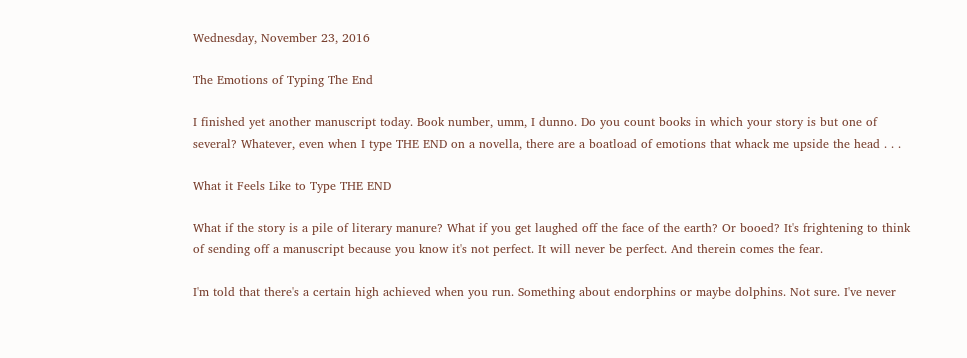Wednesday, November 23, 2016

The Emotions of Typing The End

I finished yet another manuscript today. Book number, umm, I dunno. Do you count books in which your story is but one of several? Whatever, even when I type THE END on a novella, there are a boatload of emotions that whack me upside the head . . .

What it Feels Like to Type THE END

What if the story is a pile of literary manure? What if you get laughed off the face of the earth? Or booed? It's frightening to think of sending off a manuscript because you know it's not perfect. It will never be perfect. And therein comes the fear.

I'm told that there's a certain high achieved when you run. Something about endorphins or maybe dolphins. Not sure. I've never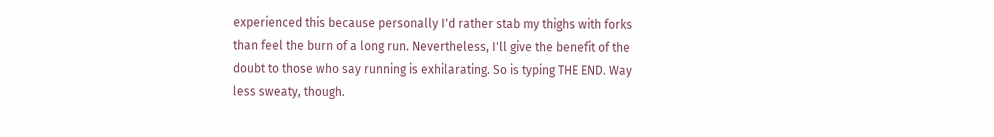experienced this because personally I'd rather stab my thighs with forks than feel the burn of a long run. Nevertheless, I'll give the benefit of the doubt to those who say running is exhilarating. So is typing THE END. Way less sweaty, though.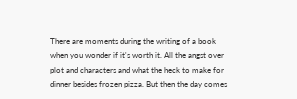There are moments during the writing of a book when you wonder if it's worth it. All the angst over plot and characters and what the heck to make for dinner besides frozen pizza. But then the day comes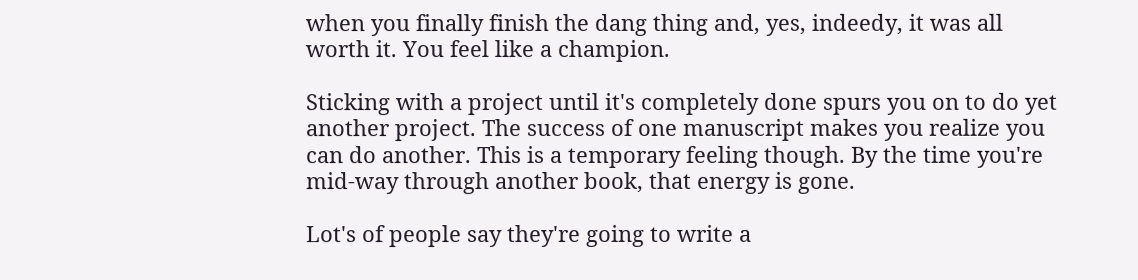when you finally finish the dang thing and, yes, indeedy, it was all worth it. You feel like a champion.

Sticking with a project until it's completely done spurs you on to do yet another project. The success of one manuscript makes you realize you can do another. This is a temporary feeling though. By the time you're mid-way through another book, that energy is gone.

Lot's of people say they're going to write a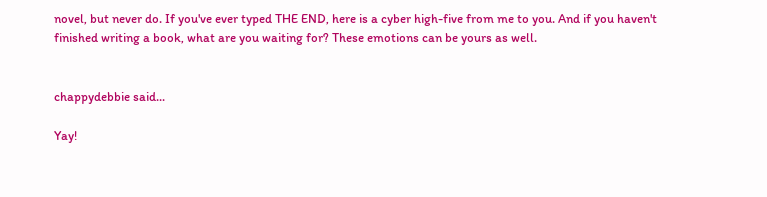novel, but never do. If you've ever typed THE END, here is a cyber high-five from me to you. And if you haven't finished writing a book, what are you waiting for? These emotions can be yours as well.


chappydebbie said...

Yay!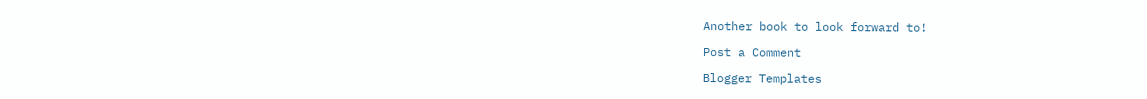Another book to look forward to!

Post a Comment

Blogger Templates